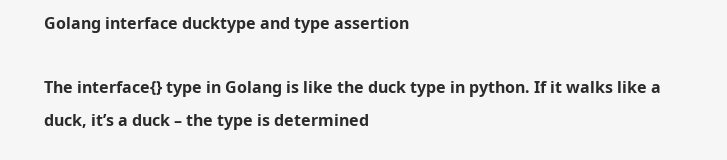Golang interface ducktype and type assertion

The interface{} type in Golang is like the duck type in python. If it walks like a duck, it’s a duck – the type is determined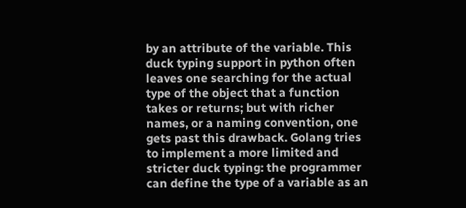by an attribute of the variable. This duck typing support in python often leaves one searching for the actual type of the object that a function takes or returns; but with richer names, or a naming convention, one gets past this drawback. Golang tries to implement a more limited and stricter duck typing: the programmer can define the type of a variable as an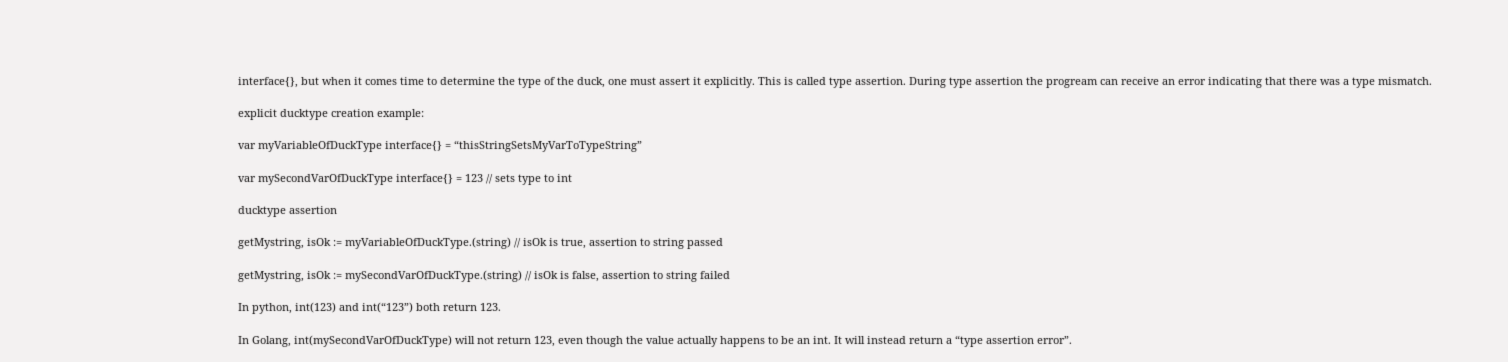interface{}, but when it comes time to determine the type of the duck, one must assert it explicitly. This is called type assertion. During type assertion the progream can receive an error indicating that there was a type mismatch.

explicit ducktype creation example:

var myVariableOfDuckType interface{} = “thisStringSetsMyVarToTypeString”

var mySecondVarOfDuckType interface{} = 123 // sets type to int

ducktype assertion

getMystring, isOk := myVariableOfDuckType.(string) // isOk is true, assertion to string passed

getMystring, isOk := mySecondVarOfDuckType.(string) // isOk is false, assertion to string failed

In python, int(123) and int(“123”) both return 123.

In Golang, int(mySecondVarOfDuckType) will not return 123, even though the value actually happens to be an int. It will instead return a “type assertion error”.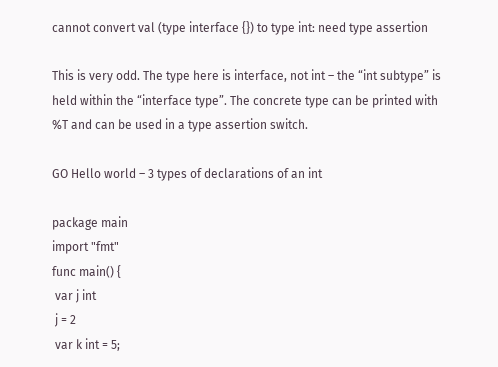cannot convert val (type interface {}) to type int: need type assertion

This is very odd. The type here is interface, not int – the “int subtype” is held within the “interface type”. The concrete type can be printed with %T and can be used in a type assertion switch.

GO Hello world – 3 types of declarations of an int

package main
import "fmt"
func main() {
 var j int
 j = 2
 var k int = 5;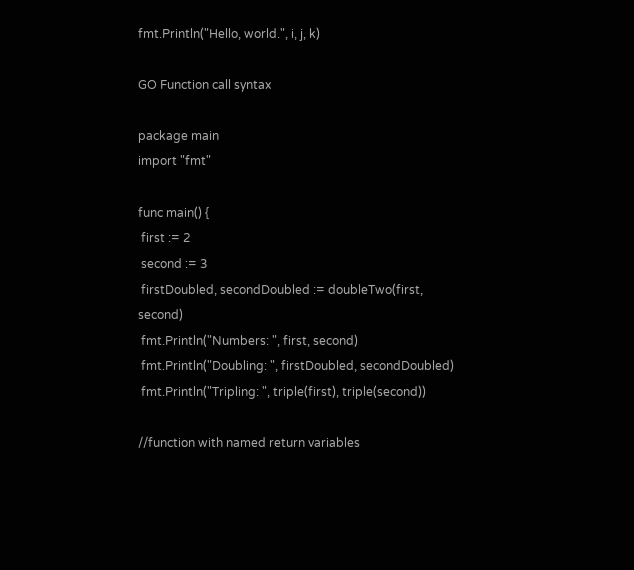fmt.Println("Hello, world.", i, j, k)

GO Function call syntax

package main
import "fmt"

func main() {
 first := 2
 second := 3
 firstDoubled, secondDoubled := doubleTwo(first, second)
 fmt.Println("Numbers: ", first, second)
 fmt.Println("Doubling: ", firstDoubled, secondDoubled)
 fmt.Println("Tripling: ", triple(first), triple(second))

//function with named return variables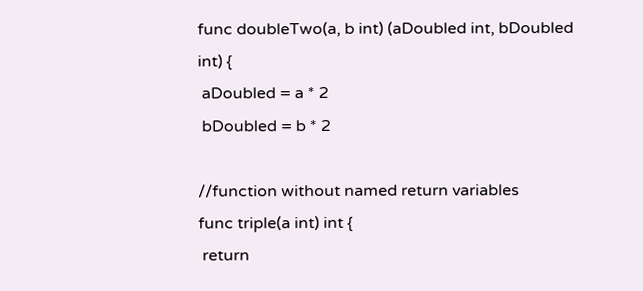func doubleTwo(a, b int) (aDoubled int, bDoubled int) {
 aDoubled = a * 2
 bDoubled = b * 2

//function without named return variables
func triple(a int) int {
 return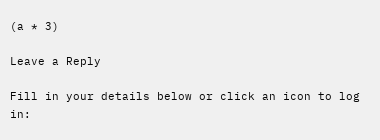(a * 3)

Leave a Reply

Fill in your details below or click an icon to log in: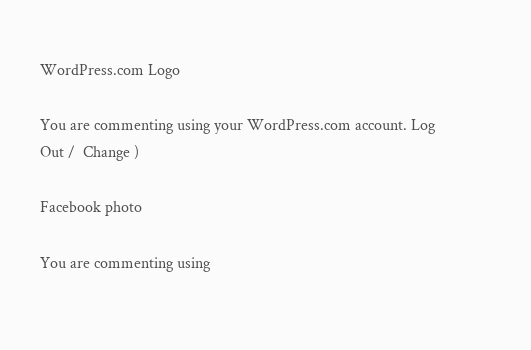WordPress.com Logo

You are commenting using your WordPress.com account. Log Out /  Change )

Facebook photo

You are commenting using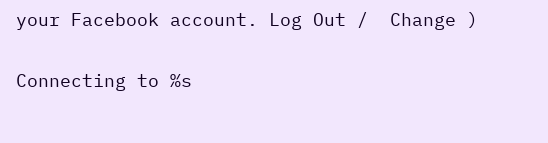your Facebook account. Log Out /  Change )

Connecting to %s